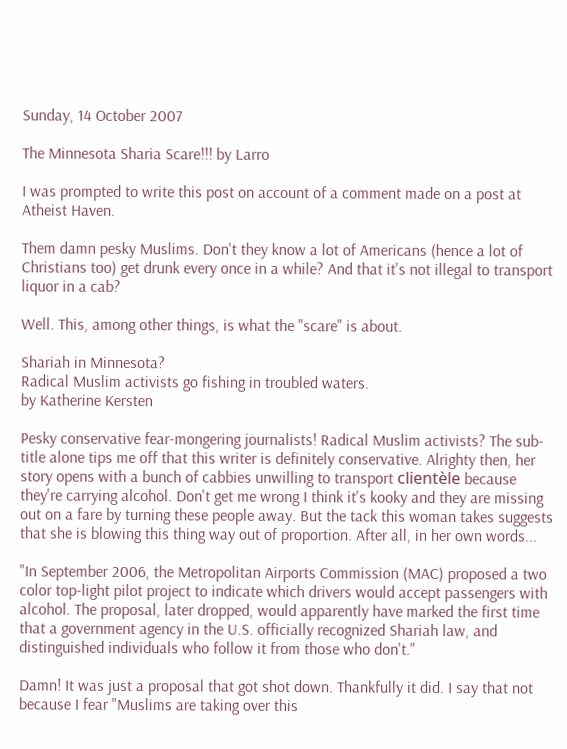Sunday, 14 October 2007

The Minnesota Sharia Scare!!! by Larro

I was prompted to write this post on account of a comment made on a post at Atheist Haven.

Them damn pesky Muslims. Don't they know a lot of Americans (hence a lot of Christians too) get drunk every once in a while? And that it's not illegal to transport liquor in a cab?

Well. This, among other things, is what the "scare" is about.

Shariah in Minnesota?
Radical Muslim activists go fishing in troubled waters.
by Katherine Kersten

Pesky conservative fear-mongering journalists! Radical Muslim activists? The sub-title alone tips me off that this writer is definitely conservative. Alrighty then, her story opens with a bunch of cabbies unwilling to transport clientèle because they're carrying alcohol. Don't get me wrong I think it's kooky and they are missing out on a fare by turning these people away. But the tack this woman takes suggests that she is blowing this thing way out of proportion. After all, in her own words...

"In September 2006, the Metropolitan Airports Commission (MAC) proposed a two color top-light pilot project to indicate which drivers would accept passengers with alcohol. The proposal, later dropped, would apparently have marked the first time that a government agency in the U.S. officially recognized Shariah law, and distinguished individuals who follow it from those who don't."

Damn! It was just a proposal that got shot down. Thankfully it did. I say that not because I fear "Muslims are taking over this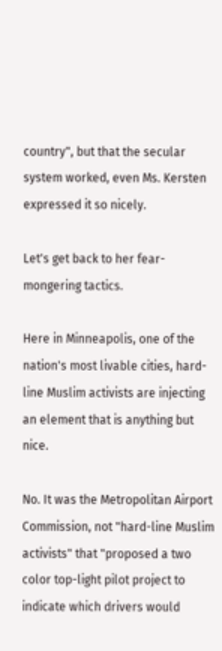country", but that the secular system worked, even Ms. Kersten expressed it so nicely.

Let's get back to her fear-mongering tactics.

Here in Minneapolis, one of the nation's most livable cities, hard-line Muslim activists are injecting an element that is anything but nice.

No. It was the Metropolitan Airport Commission, not "hard-line Muslim activists" that "proposed a two color top-light pilot project to indicate which drivers would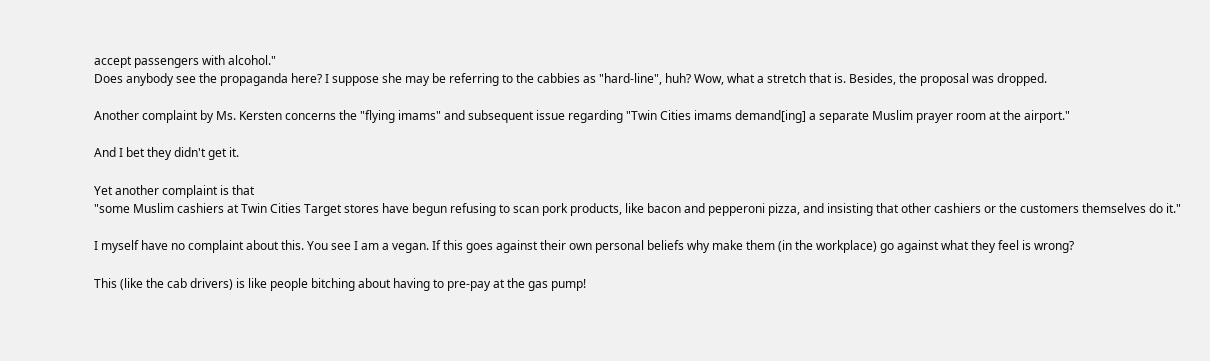accept passengers with alcohol."
Does anybody see the propaganda here? I suppose she may be referring to the cabbies as "hard-line", huh? Wow, what a stretch that is. Besides, the proposal was dropped.

Another complaint by Ms. Kersten concerns the "flying imams" and subsequent issue regarding "Twin Cities imams demand[ing] a separate Muslim prayer room at the airport."

And I bet they didn't get it.

Yet another complaint is that
"some Muslim cashiers at Twin Cities Target stores have begun refusing to scan pork products, like bacon and pepperoni pizza, and insisting that other cashiers or the customers themselves do it."

I myself have no complaint about this. You see I am a vegan. If this goes against their own personal beliefs why make them (in the workplace) go against what they feel is wrong?

This (like the cab drivers) is like people bitching about having to pre-pay at the gas pump!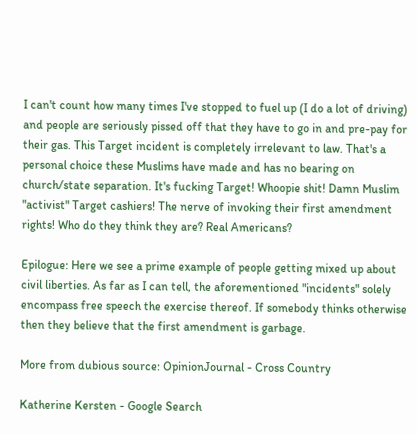I can't count how many times I've stopped to fuel up (I do a lot of driving) and people are seriously pissed off that they have to go in and pre-pay for their gas. This Target incident is completely irrelevant to law. That's a personal choice these Muslims have made and has no bearing on church/state separation. It's fucking Target! Whoopie shit! Damn Muslim "activist" Target cashiers! The nerve of invoking their first amendment rights! Who do they think they are? Real Americans?

Epilogue: Here we see a prime example of people getting mixed up about civil liberties. As far as I can tell, the aforementioned "incidents" solely encompass free speech the exercise thereof. If somebody thinks otherwise then they believe that the first amendment is garbage.

More from dubious source: OpinionJournal - Cross Country

Katherine Kersten - Google Search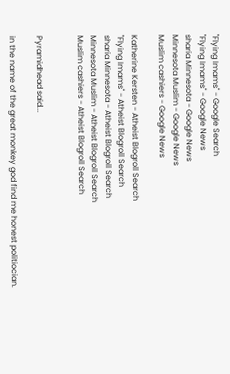"Flying Imams" - Google Search
"Flying Imams" - Google News
sharia Minnesota - Google News
Minnesota Muslim - Google News
Muslim cashiers - Google News

Katherine Kersten - Atheist Blogroll Search
"Flying Imams" - Atheist Blogroll Search
sharia Minnesota - Atheist Blogroll Search
Minnesota Muslim - Atheist Blogroll Search
Muslim cashiers - Atheist Blogroll Search


Pyramidhead said...

in the name of the great monkey god find me honest politiocian.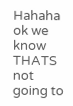Hahaha ok we know THATS not going to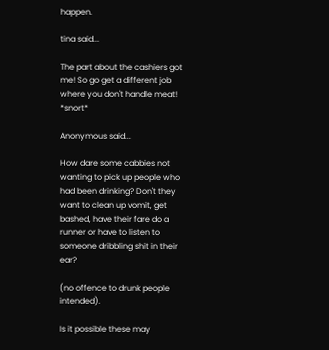happen.

tina said...

The part about the cashiers got me! So go get a different job where you don't handle meat! *snort*

Anonymous said...

How dare some cabbies not wanting to pick up people who had been drinking? Don't they want to clean up vomit, get bashed, have their fare do a runner or have to listen to someone dribbling shit in their ear?

(no offence to drunk people intended).

Is it possible these may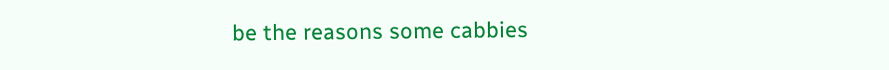be the reasons some cabbies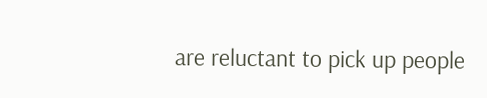are reluctant to pick up people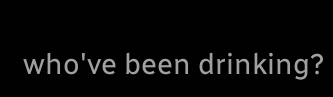who've been drinking?